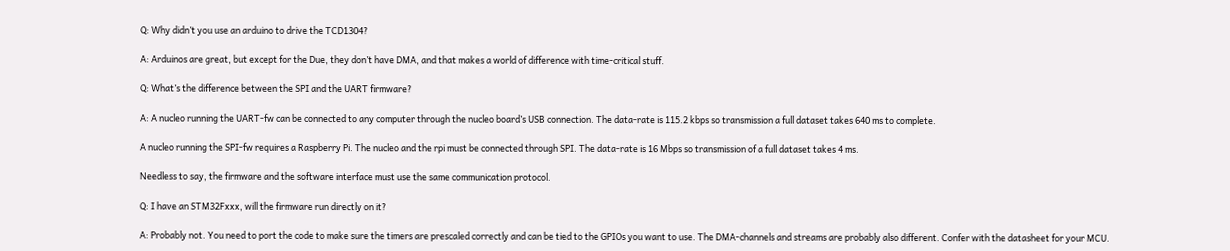Q: Why didn’t you use an arduino to drive the TCD1304?

A: Arduinos are great, but except for the Due, they don’t have DMA, and that makes a world of difference with time-critical stuff.

Q: What’s the difference between the SPI and the UART firmware?

A: A nucleo running the UART-fw can be connected to any computer through the nucleo board’s USB connection. The data-rate is 115.2 kbps so transmission a full dataset takes 640 ms to complete.

A nucleo running the SPI-fw requires a Raspberry Pi. The nucleo and the rpi must be connected through SPI. The data-rate is 16 Mbps so transmission of a full dataset takes 4 ms.

Needless to say, the firmware and the software interface must use the same communication protocol.

Q: I have an STM32Fxxx, will the firmware run directly on it?

A: Probably not. You need to port the code to make sure the timers are prescaled correctly and can be tied to the GPIOs you want to use. The DMA-channels and streams are probably also different. Confer with the datasheet for your MCU.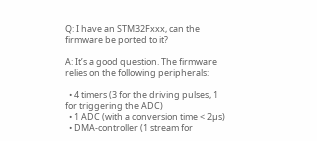Q: I have an STM32Fxxx, can the firmware be ported to it?

A: It’s a good question. The firmware relies on the following peripherals:

  • 4 timers (3 for the driving pulses, 1 for triggering the ADC)
  • 1 ADC (with a conversion time < 2µs)
  • DMA-controller (1 stream for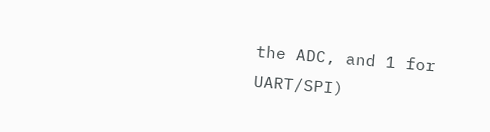the ADC, and 1 for UART/SPI)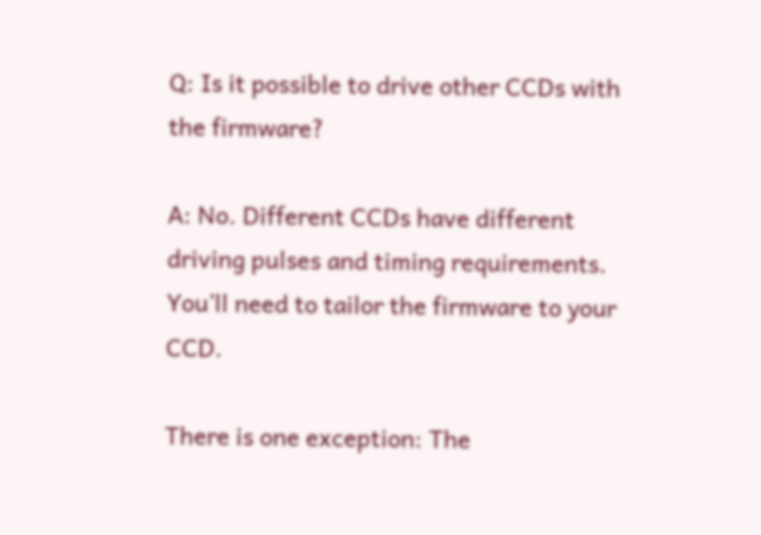Q: Is it possible to drive other CCDs with the firmware?

A: No. Different CCDs have different driving pulses and timing requirements. You’ll need to tailor the firmware to your CCD.

There is one exception: The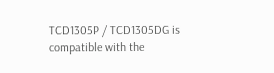TCD1305P / TCD1305DG is compatible with the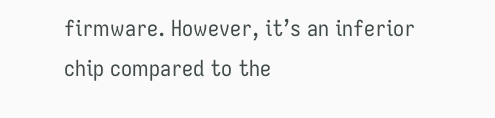firmware. However, it’s an inferior chip compared to the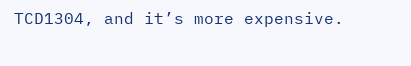TCD1304, and it’s more expensive.